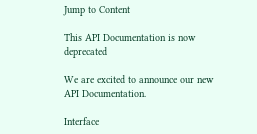Jump to Content

This API Documentation is now deprecated

We are excited to announce our new API Documentation.

Interface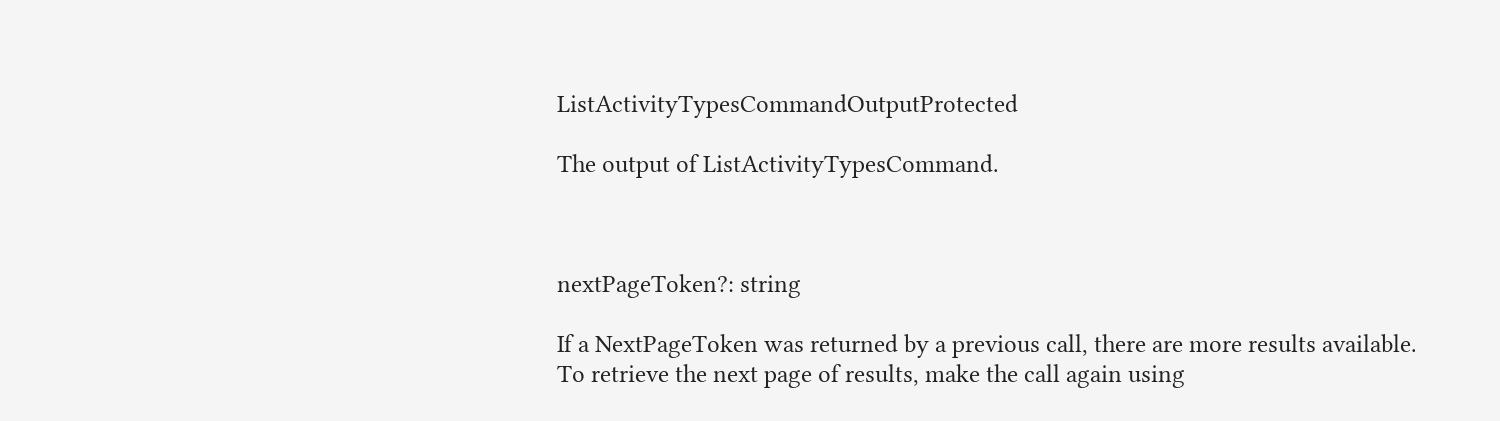ListActivityTypesCommandOutputProtected

The output of ListActivityTypesCommand.



nextPageToken?: string

If a NextPageToken was returned by a previous call, there are more results available. To retrieve the next page of results, make the call again using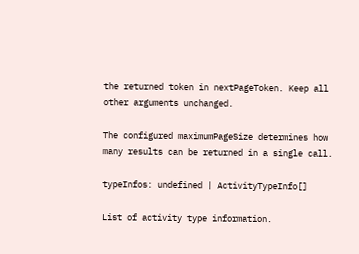the returned token in nextPageToken. Keep all other arguments unchanged.

The configured maximumPageSize determines how many results can be returned in a single call.

typeInfos: undefined | ActivityTypeInfo[]

List of activity type information.